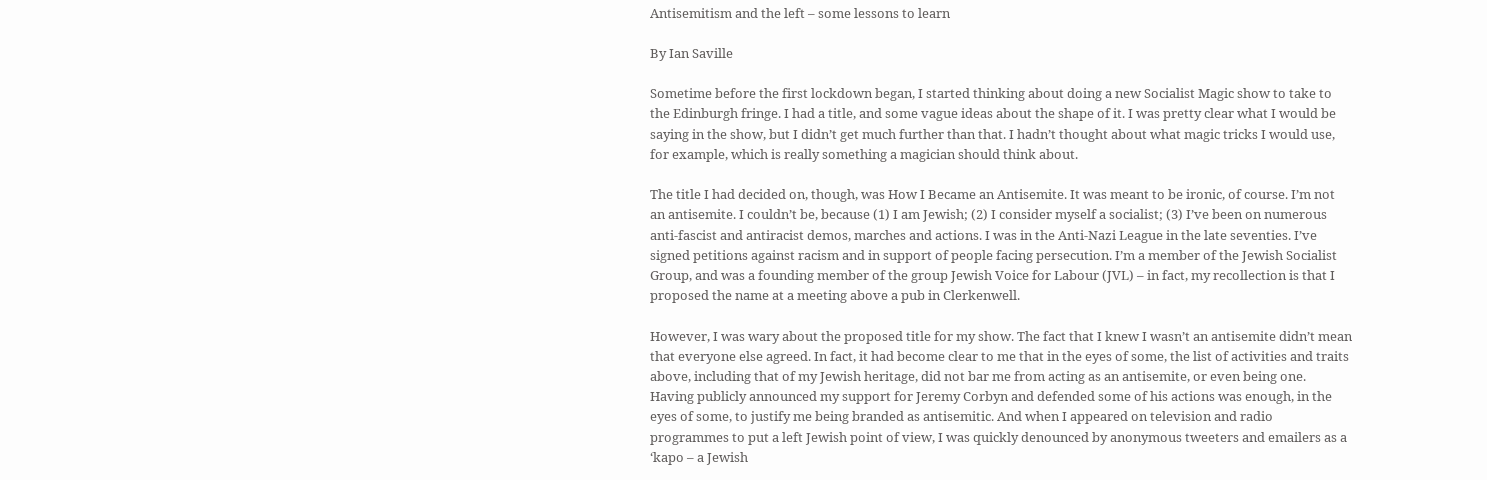Antisemitism and the left – some lessons to learn

By Ian Saville

Sometime before the first lockdown began, I started thinking about doing a new Socialist Magic show to take to the Edinburgh fringe. I had a title, and some vague ideas about the shape of it. I was pretty clear what I would be saying in the show, but I didn’t get much further than that. I hadn’t thought about what magic tricks I would use, for example, which is really something a magician should think about.

The title I had decided on, though, was How I Became an Antisemite. It was meant to be ironic, of course. I’m not an antisemite. I couldn’t be, because (1) I am Jewish; (2) I consider myself a socialist; (3) I’ve been on numerous anti-fascist and antiracist demos, marches and actions. I was in the Anti-Nazi League in the late seventies. I’ve signed petitions against racism and in support of people facing persecution. I’m a member of the Jewish Socialist Group, and was a founding member of the group Jewish Voice for Labour (JVL) – in fact, my recollection is that I proposed the name at a meeting above a pub in Clerkenwell.

However, I was wary about the proposed title for my show. The fact that I knew I wasn’t an antisemite didn’t mean that everyone else agreed. In fact, it had become clear to me that in the eyes of some, the list of activities and traits above, including that of my Jewish heritage, did not bar me from acting as an antisemite, or even being one. Having publicly announced my support for Jeremy Corbyn and defended some of his actions was enough, in the eyes of some, to justify me being branded as antisemitic. And when I appeared on television and radio programmes to put a left Jewish point of view, I was quickly denounced by anonymous tweeters and emailers as a ‘kapo – a Jewish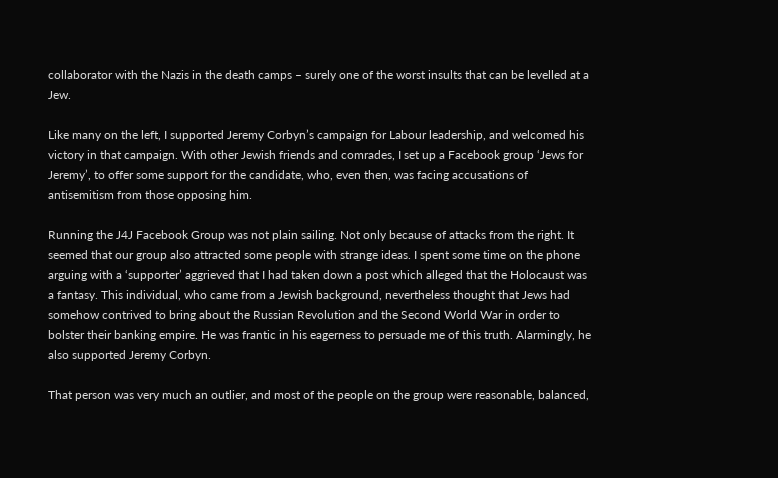collaborator with the Nazis in the death camps – surely one of the worst insults that can be levelled at a Jew.

Like many on the left, I supported Jeremy Corbyn’s campaign for Labour leadership, and welcomed his victory in that campaign. With other Jewish friends and comrades, I set up a Facebook group ‘Jews for Jeremy’, to offer some support for the candidate, who, even then, was facing accusations of antisemitism from those opposing him.

Running the J4J Facebook Group was not plain sailing. Not only because of attacks from the right. It seemed that our group also attracted some people with strange ideas. I spent some time on the phone arguing with a ‘supporter’ aggrieved that I had taken down a post which alleged that the Holocaust was a fantasy. This individual, who came from a Jewish background, nevertheless thought that Jews had somehow contrived to bring about the Russian Revolution and the Second World War in order to bolster their banking empire. He was frantic in his eagerness to persuade me of this truth. Alarmingly, he also supported Jeremy Corbyn.

That person was very much an outlier, and most of the people on the group were reasonable, balanced,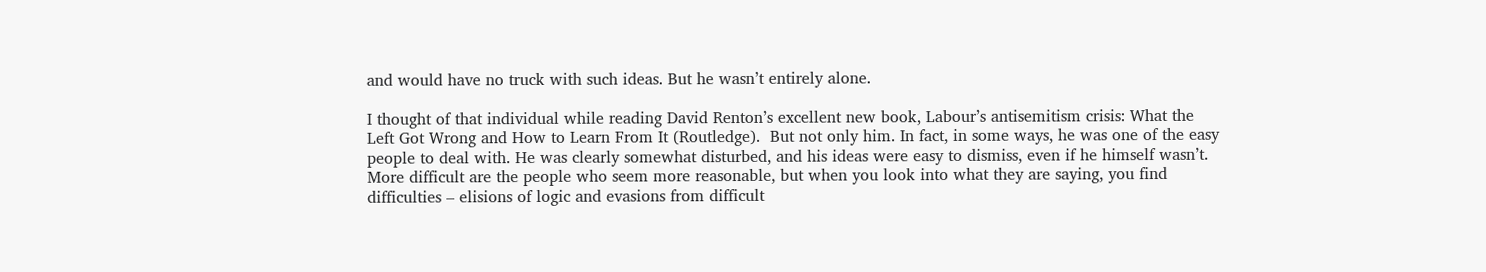and would have no truck with such ideas. But he wasn’t entirely alone.

I thought of that individual while reading David Renton’s excellent new book, Labour’s antisemitism crisis: What the Left Got Wrong and How to Learn From It (Routledge).  But not only him. In fact, in some ways, he was one of the easy people to deal with. He was clearly somewhat disturbed, and his ideas were easy to dismiss, even if he himself wasn’t. More difficult are the people who seem more reasonable, but when you look into what they are saying, you find difficulties – elisions of logic and evasions from difficult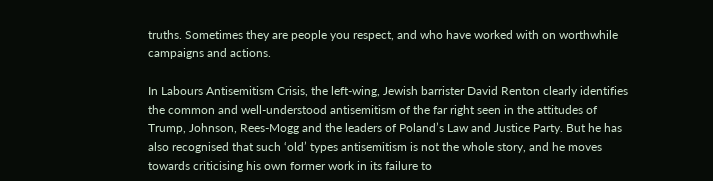truths. Sometimes they are people you respect, and who have worked with on worthwhile campaigns and actions.

In Labours Antisemitism Crisis, the left-wing, Jewish barrister David Renton clearly identifies the common and well-understood antisemitism of the far right seen in the attitudes of Trump, Johnson, Rees-Mogg and the leaders of Poland’s Law and Justice Party. But he has also recognised that such ‘old’ types antisemitism is not the whole story, and he moves towards criticising his own former work in its failure to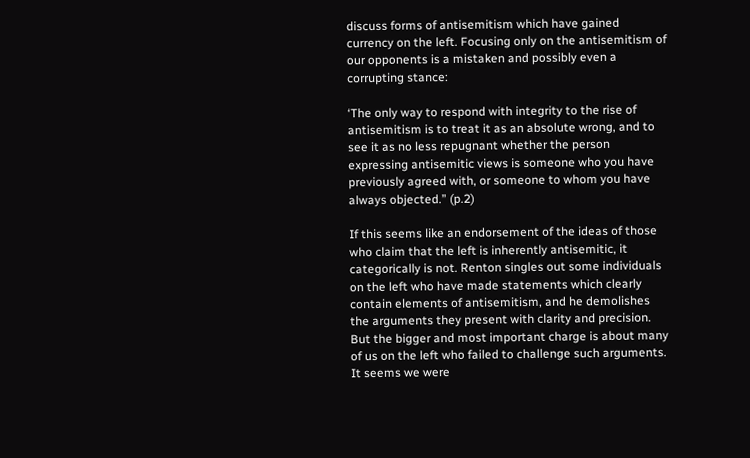discuss forms of antisemitism which have gained currency on the left. Focusing only on the antisemitism of our opponents is a mistaken and possibly even a corrupting stance:

‘The only way to respond with integrity to the rise of antisemitism is to treat it as an absolute wrong, and to see it as no less repugnant whether the person expressing antisemitic views is someone who you have previously agreed with, or someone to whom you have always objected.” (p.2)

If this seems like an endorsement of the ideas of those who claim that the left is inherently antisemitic, it categorically is not. Renton singles out some individuals on the left who have made statements which clearly contain elements of antisemitism, and he demolishes the arguments they present with clarity and precision. But the bigger and most important charge is about many of us on the left who failed to challenge such arguments. It seems we were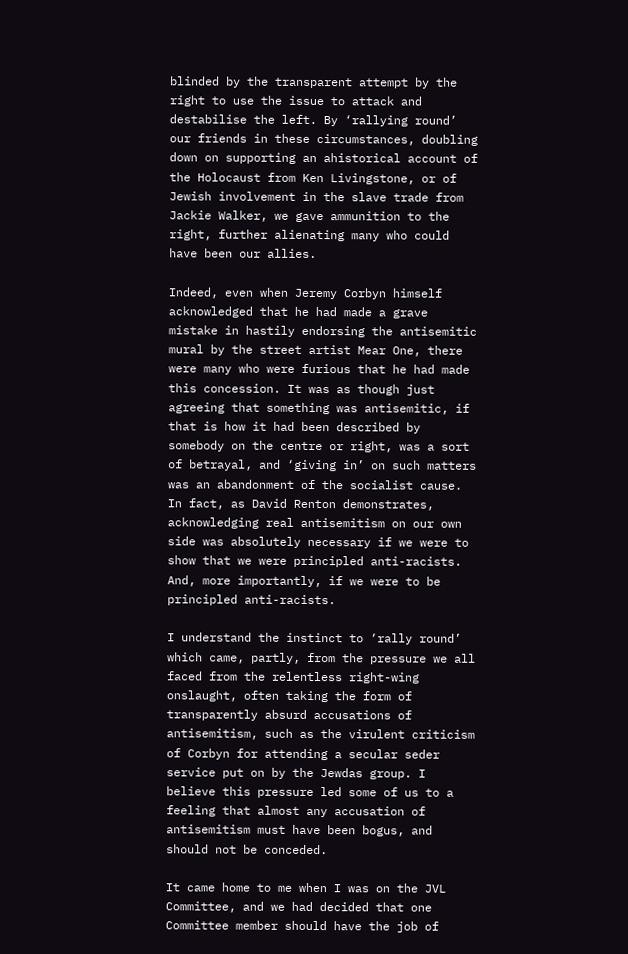blinded by the transparent attempt by the right to use the issue to attack and destabilise the left. By ‘rallying round’ our friends in these circumstances, doubling down on supporting an ahistorical account of the Holocaust from Ken Livingstone, or of Jewish involvement in the slave trade from Jackie Walker, we gave ammunition to the right, further alienating many who could have been our allies.

Indeed, even when Jeremy Corbyn himself acknowledged that he had made a grave mistake in hastily endorsing the antisemitic mural by the street artist Mear One, there were many who were furious that he had made this concession. It was as though just agreeing that something was antisemitic, if that is how it had been described by somebody on the centre or right, was a sort of betrayal, and ‘giving in’ on such matters was an abandonment of the socialist cause. In fact, as David Renton demonstrates, acknowledging real antisemitism on our own side was absolutely necessary if we were to show that we were principled anti-racists. And, more importantly, if we were to be principled anti-racists.

I understand the instinct to ‘rally round’ which came, partly, from the pressure we all faced from the relentless right-wing onslaught, often taking the form of transparently absurd accusations of antisemitism, such as the virulent criticism of Corbyn for attending a secular seder service put on by the Jewdas group. I believe this pressure led some of us to a feeling that almost any accusation of antisemitism must have been bogus, and should not be conceded.

It came home to me when I was on the JVL Committee, and we had decided that one Committee member should have the job of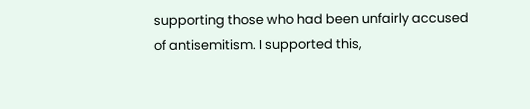supporting those who had been unfairly accused of antisemitism. I supported this,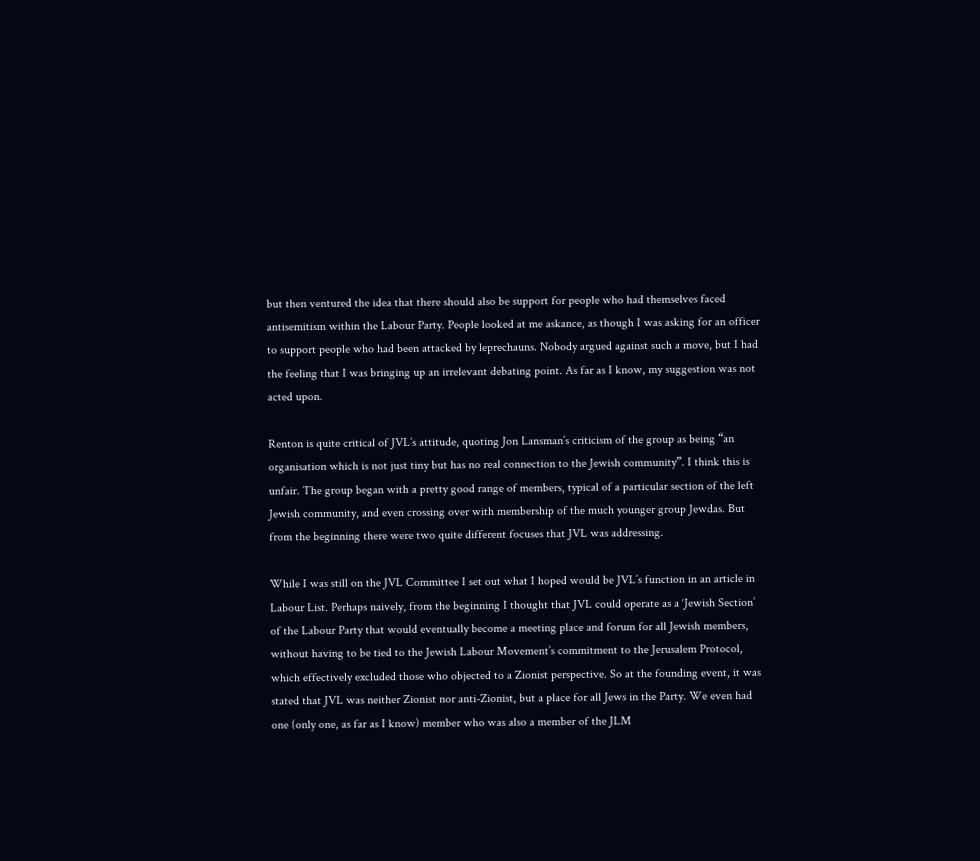but then ventured the idea that there should also be support for people who had themselves faced antisemitism within the Labour Party. People looked at me askance, as though I was asking for an officer to support people who had been attacked by leprechauns. Nobody argued against such a move, but I had the feeling that I was bringing up an irrelevant debating point. As far as I know, my suggestion was not acted upon.

Renton is quite critical of JVL’s attitude, quoting Jon Lansman’s criticism of the group as being “an organisation which is not just tiny but has no real connection to the Jewish community”. I think this is unfair. The group began with a pretty good range of members, typical of a particular section of the left Jewish community, and even crossing over with membership of the much younger group Jewdas. But from the beginning there were two quite different focuses that JVL was addressing.

While I was still on the JVL Committee I set out what I hoped would be JVL’s function in an article in Labour List. Perhaps naively, from the beginning I thought that JVL could operate as a ‘Jewish Section’ of the Labour Party that would eventually become a meeting place and forum for all Jewish members, without having to be tied to the Jewish Labour Movement’s commitment to the Jerusalem Protocol, which effectively excluded those who objected to a Zionist perspective. So at the founding event, it was stated that JVL was neither Zionist nor anti-Zionist, but a place for all Jews in the Party. We even had one (only one, as far as I know) member who was also a member of the JLM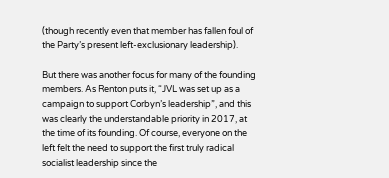(though recently even that member has fallen foul of the Party’s present left-exclusionary leadership).

But there was another focus for many of the founding members. As Renton puts it, “JVL was set up as a campaign to support Corbyn’s leadership”, and this was clearly the understandable priority in 2017, at the time of its founding. Of course, everyone on the left felt the need to support the first truly radical socialist leadership since the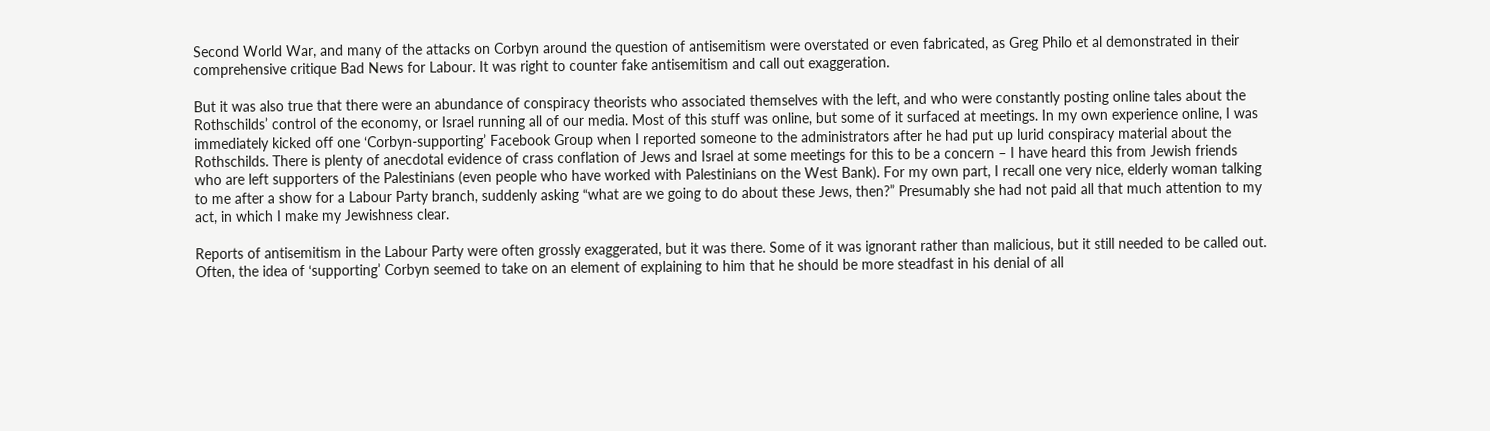Second World War, and many of the attacks on Corbyn around the question of antisemitism were overstated or even fabricated, as Greg Philo et al demonstrated in their comprehensive critique Bad News for Labour. It was right to counter fake antisemitism and call out exaggeration.

But it was also true that there were an abundance of conspiracy theorists who associated themselves with the left, and who were constantly posting online tales about the Rothschilds’ control of the economy, or Israel running all of our media. Most of this stuff was online, but some of it surfaced at meetings. In my own experience online, I was immediately kicked off one ‘Corbyn-supporting’ Facebook Group when I reported someone to the administrators after he had put up lurid conspiracy material about the Rothschilds. There is plenty of anecdotal evidence of crass conflation of Jews and Israel at some meetings for this to be a concern – I have heard this from Jewish friends who are left supporters of the Palestinians (even people who have worked with Palestinians on the West Bank). For my own part, I recall one very nice, elderly woman talking to me after a show for a Labour Party branch, suddenly asking “what are we going to do about these Jews, then?” Presumably she had not paid all that much attention to my act, in which I make my Jewishness clear.

Reports of antisemitism in the Labour Party were often grossly exaggerated, but it was there. Some of it was ignorant rather than malicious, but it still needed to be called out. Often, the idea of ‘supporting’ Corbyn seemed to take on an element of explaining to him that he should be more steadfast in his denial of all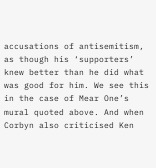accusations of antisemitism, as though his ‘supporters’ knew better than he did what was good for him. We see this in the case of Mear One’s mural quoted above. And when Corbyn also criticised Ken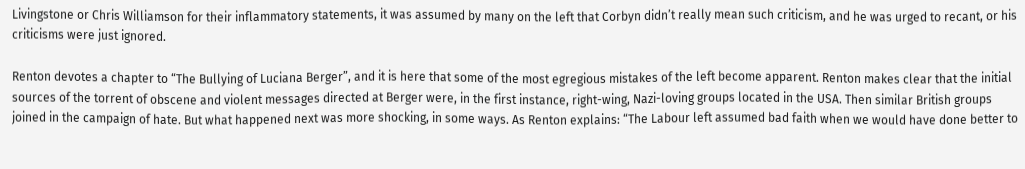Livingstone or Chris Williamson for their inflammatory statements, it was assumed by many on the left that Corbyn didn’t really mean such criticism, and he was urged to recant, or his criticisms were just ignored.

Renton devotes a chapter to “The Bullying of Luciana Berger”, and it is here that some of the most egregious mistakes of the left become apparent. Renton makes clear that the initial sources of the torrent of obscene and violent messages directed at Berger were, in the first instance, right-wing, Nazi-loving groups located in the USA. Then similar British groups joined in the campaign of hate. But what happened next was more shocking, in some ways. As Renton explains: “The Labour left assumed bad faith when we would have done better to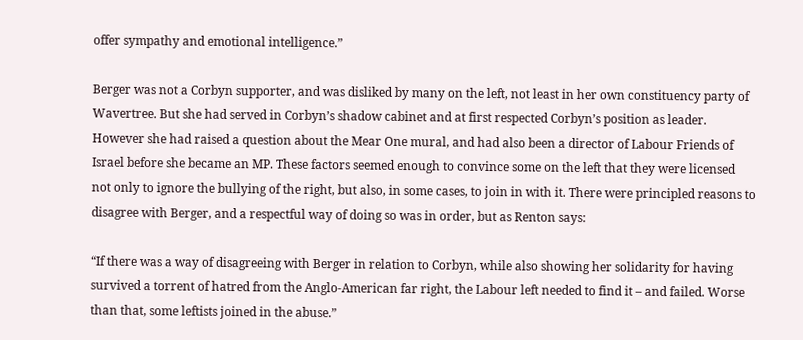offer sympathy and emotional intelligence.”

Berger was not a Corbyn supporter, and was disliked by many on the left, not least in her own constituency party of Wavertree. But she had served in Corbyn’s shadow cabinet and at first respected Corbyn’s position as leader. However she had raised a question about the Mear One mural, and had also been a director of Labour Friends of Israel before she became an MP. These factors seemed enough to convince some on the left that they were licensed not only to ignore the bullying of the right, but also, in some cases, to join in with it. There were principled reasons to disagree with Berger, and a respectful way of doing so was in order, but as Renton says:

“If there was a way of disagreeing with Berger in relation to Corbyn, while also showing her solidarity for having survived a torrent of hatred from the Anglo-American far right, the Labour left needed to find it – and failed. Worse than that, some leftists joined in the abuse.”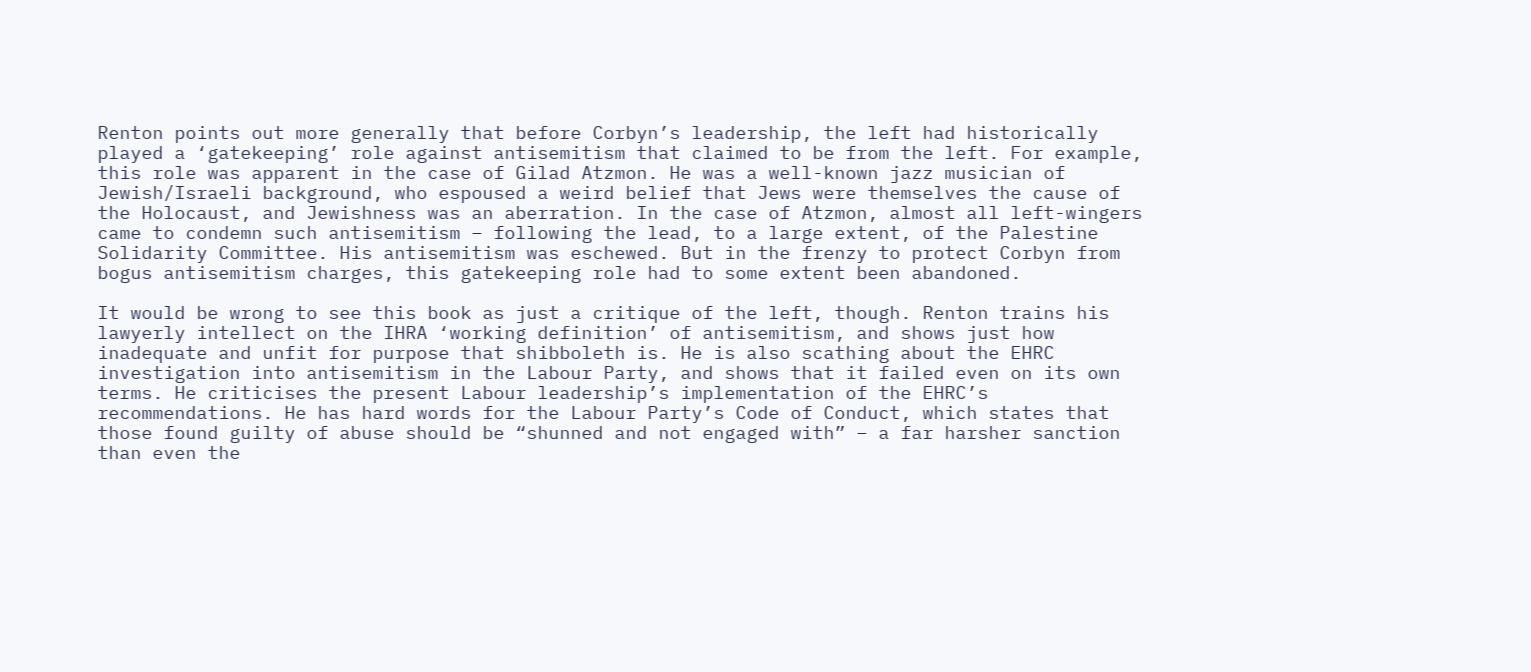Renton points out more generally that before Corbyn’s leadership, the left had historically played a ‘gatekeeping’ role against antisemitism that claimed to be from the left. For example, this role was apparent in the case of Gilad Atzmon. He was a well-known jazz musician of Jewish/Israeli background, who espoused a weird belief that Jews were themselves the cause of the Holocaust, and Jewishness was an aberration. In the case of Atzmon, almost all left-wingers came to condemn such antisemitism – following the lead, to a large extent, of the Palestine Solidarity Committee. His antisemitism was eschewed. But in the frenzy to protect Corbyn from bogus antisemitism charges, this gatekeeping role had to some extent been abandoned.

It would be wrong to see this book as just a critique of the left, though. Renton trains his lawyerly intellect on the IHRA ‘working definition’ of antisemitism, and shows just how inadequate and unfit for purpose that shibboleth is. He is also scathing about the EHRC investigation into antisemitism in the Labour Party, and shows that it failed even on its own terms. He criticises the present Labour leadership’s implementation of the EHRC’s recommendations. He has hard words for the Labour Party’s Code of Conduct, which states that those found guilty of abuse should be “shunned and not engaged with” – a far harsher sanction than even the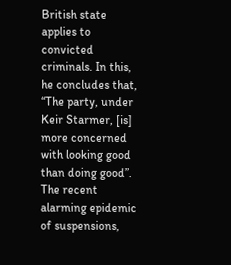British state applies to convicted criminals. In this, he concludes that, “The party, under Keir Starmer, [is] more concerned with looking good than doing good”. The recent alarming epidemic of suspensions,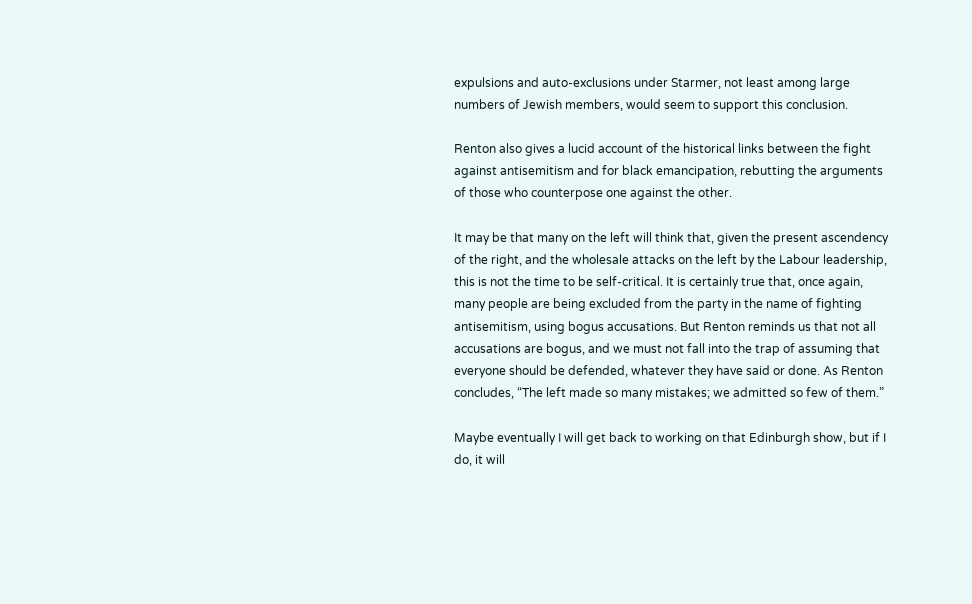expulsions and auto-exclusions under Starmer, not least among large numbers of Jewish members, would seem to support this conclusion.

Renton also gives a lucid account of the historical links between the fight against antisemitism and for black emancipation, rebutting the arguments of those who counterpose one against the other.

It may be that many on the left will think that, given the present ascendency of the right, and the wholesale attacks on the left by the Labour leadership, this is not the time to be self-critical. It is certainly true that, once again, many people are being excluded from the party in the name of fighting antisemitism, using bogus accusations. But Renton reminds us that not all accusations are bogus, and we must not fall into the trap of assuming that everyone should be defended, whatever they have said or done. As Renton concludes, “The left made so many mistakes; we admitted so few of them.”

Maybe eventually I will get back to working on that Edinburgh show, but if I do, it will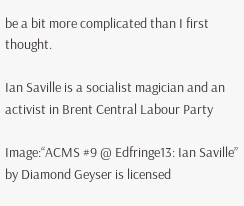be a bit more complicated than I first thought.

Ian Saville is a socialist magician and an activist in Brent Central Labour Party

Image:“ACMS #9 @ Edfringe13: Ian Saville” by Diamond Geyser is licensed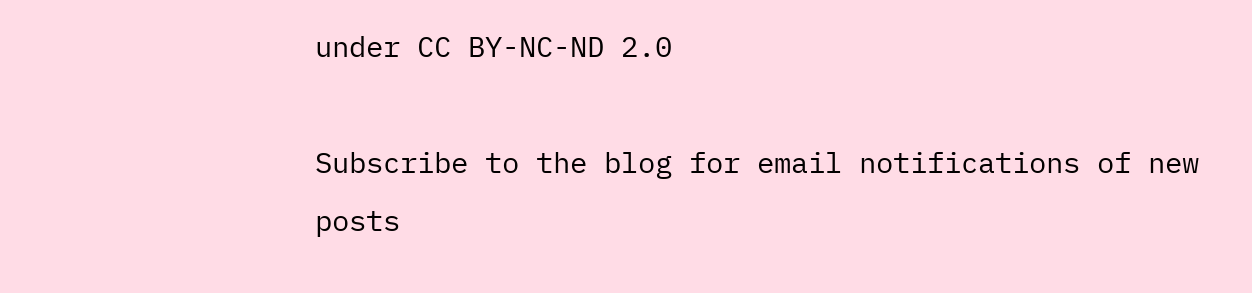under CC BY-NC-ND 2.0

Subscribe to the blog for email notifications of new posts